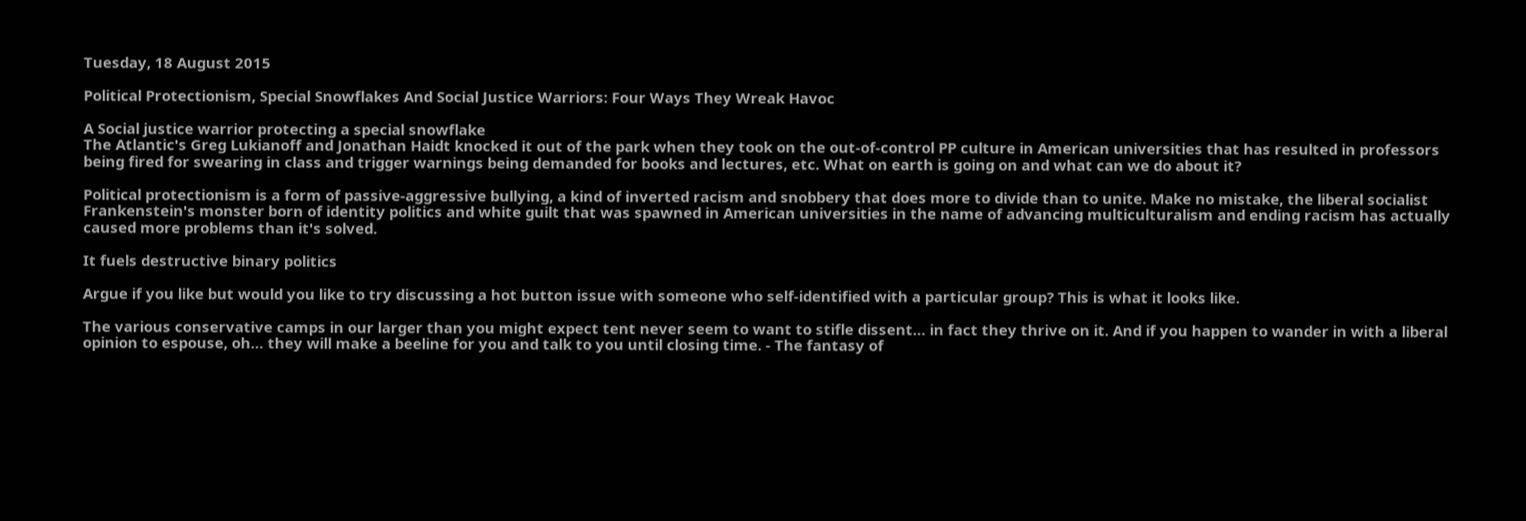Tuesday, 18 August 2015

Political Protectionism, Special Snowflakes And Social Justice Warriors: Four Ways They Wreak Havoc

A Social justice warrior protecting a special snowflake
The Atlantic's Greg Lukianoff and Jonathan Haidt knocked it out of the park when they took on the out-of-control PP culture in American universities that has resulted in professors being fired for swearing in class and trigger warnings being demanded for books and lectures, etc. What on earth is going on and what can we do about it?

Political protectionism is a form of passive-aggressive bullying, a kind of inverted racism and snobbery that does more to divide than to unite. Make no mistake, the liberal socialist Frankenstein's monster born of identity politics and white guilt that was spawned in American universities in the name of advancing multiculturalism and ending racism has actually caused more problems than it's solved.

It fuels destructive binary politics

Argue if you like but would you like to try discussing a hot button issue with someone who self-identified with a particular group? This is what it looks like.

The various conservative camps in our larger than you might expect tent never seem to want to stifle dissent… in fact they thrive on it. And if you happen to wander in with a liberal opinion to espouse, oh… they will make a beeline for you and talk to you until closing time. - The fantasy of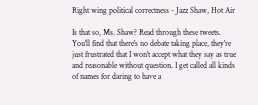Right wing political correctness - Jazz Shaw, Hot Air

Is that so, Ms. Shaw? Read through these tweets. You'll find that there's no debate taking place, they're just frustrated that I won't accept what they say as true and reasonable without question. I get called all kinds of names for daring to have a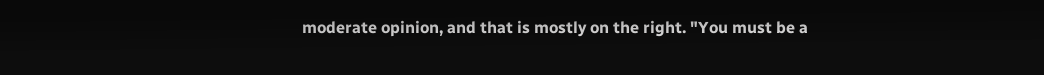moderate opinion, and that is mostly on the right. "You must be a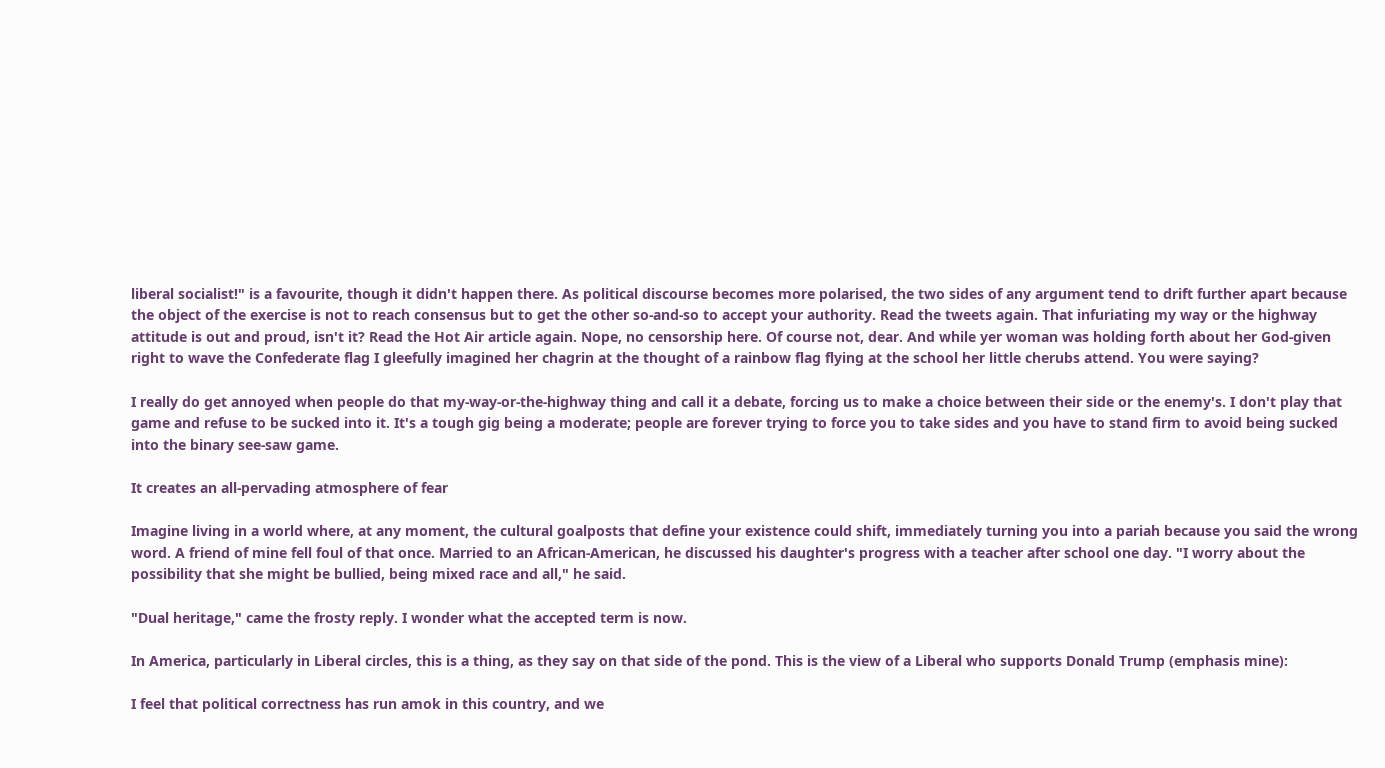liberal socialist!" is a favourite, though it didn't happen there. As political discourse becomes more polarised, the two sides of any argument tend to drift further apart because the object of the exercise is not to reach consensus but to get the other so-and-so to accept your authority. Read the tweets again. That infuriating my way or the highway attitude is out and proud, isn't it? Read the Hot Air article again. Nope, no censorship here. Of course not, dear. And while yer woman was holding forth about her God-given right to wave the Confederate flag I gleefully imagined her chagrin at the thought of a rainbow flag flying at the school her little cherubs attend. You were saying?

I really do get annoyed when people do that my-way-or-the-highway thing and call it a debate, forcing us to make a choice between their side or the enemy's. I don't play that game and refuse to be sucked into it. It's a tough gig being a moderate; people are forever trying to force you to take sides and you have to stand firm to avoid being sucked into the binary see-saw game.

It creates an all-pervading atmosphere of fear

Imagine living in a world where, at any moment, the cultural goalposts that define your existence could shift, immediately turning you into a pariah because you said the wrong word. A friend of mine fell foul of that once. Married to an African-American, he discussed his daughter's progress with a teacher after school one day. "I worry about the possibility that she might be bullied, being mixed race and all," he said.

"Dual heritage," came the frosty reply. I wonder what the accepted term is now.

In America, particularly in Liberal circles, this is a thing, as they say on that side of the pond. This is the view of a Liberal who supports Donald Trump (emphasis mine):

I feel that political correctness has run amok in this country, and we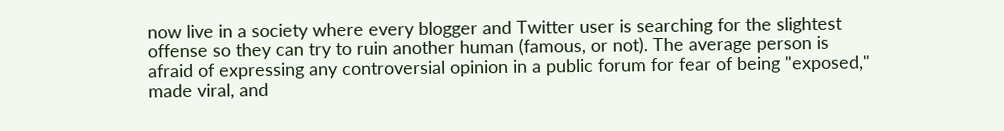now live in a society where every blogger and Twitter user is searching for the slightest offense so they can try to ruin another human (famous, or not). The average person is afraid of expressing any controversial opinion in a public forum for fear of being "exposed," made viral, and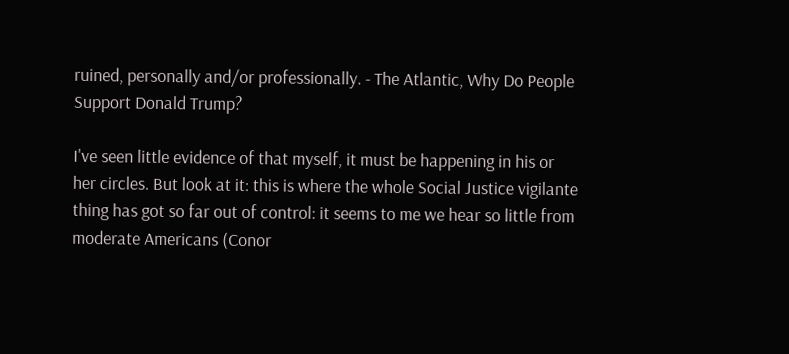ruined, personally and/or professionally. - The Atlantic, Why Do People Support Donald Trump?

I've seen little evidence of that myself, it must be happening in his or her circles. But look at it: this is where the whole Social Justice vigilante thing has got so far out of control: it seems to me we hear so little from moderate Americans (Conor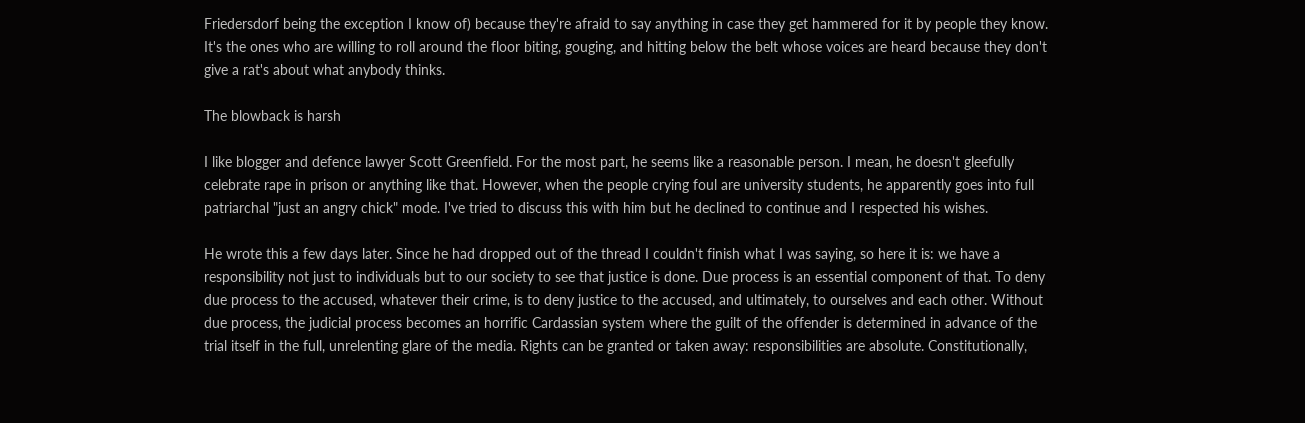Friedersdorf being the exception I know of) because they're afraid to say anything in case they get hammered for it by people they know. It's the ones who are willing to roll around the floor biting, gouging, and hitting below the belt whose voices are heard because they don't give a rat's about what anybody thinks.

The blowback is harsh

I like blogger and defence lawyer Scott Greenfield. For the most part, he seems like a reasonable person. I mean, he doesn't gleefully celebrate rape in prison or anything like that. However, when the people crying foul are university students, he apparently goes into full patriarchal "just an angry chick" mode. I've tried to discuss this with him but he declined to continue and I respected his wishes.

He wrote this a few days later. Since he had dropped out of the thread I couldn't finish what I was saying, so here it is: we have a responsibility not just to individuals but to our society to see that justice is done. Due process is an essential component of that. To deny due process to the accused, whatever their crime, is to deny justice to the accused, and ultimately, to ourselves and each other. Without due process, the judicial process becomes an horrific Cardassian system where the guilt of the offender is determined in advance of the trial itself in the full, unrelenting glare of the media. Rights can be granted or taken away: responsibilities are absolute. Constitutionally,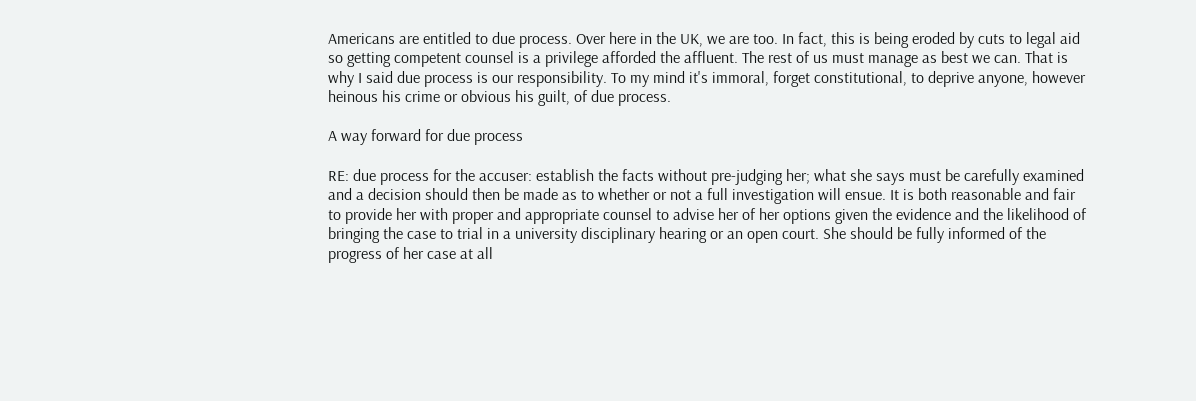Americans are entitled to due process. Over here in the UK, we are too. In fact, this is being eroded by cuts to legal aid so getting competent counsel is a privilege afforded the affluent. The rest of us must manage as best we can. That is why I said due process is our responsibility. To my mind it's immoral, forget constitutional, to deprive anyone, however heinous his crime or obvious his guilt, of due process.

A way forward for due process

RE: due process for the accuser: establish the facts without pre-judging her; what she says must be carefully examined and a decision should then be made as to whether or not a full investigation will ensue. It is both reasonable and fair to provide her with proper and appropriate counsel to advise her of her options given the evidence and the likelihood of bringing the case to trial in a university disciplinary hearing or an open court. She should be fully informed of the progress of her case at all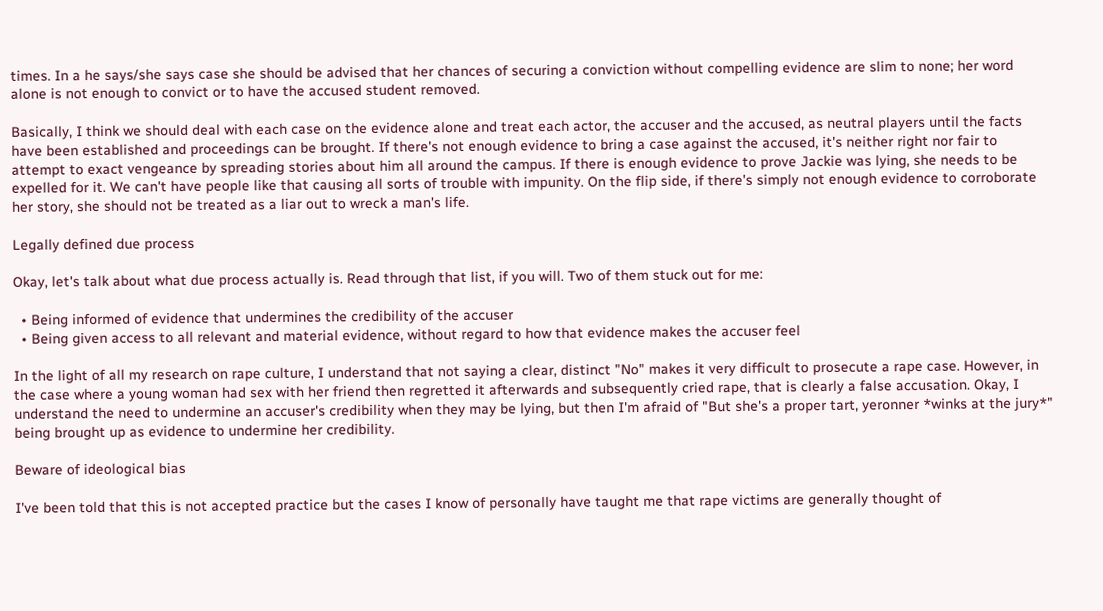times. In a he says/she says case she should be advised that her chances of securing a conviction without compelling evidence are slim to none; her word alone is not enough to convict or to have the accused student removed.

Basically, I think we should deal with each case on the evidence alone and treat each actor, the accuser and the accused, as neutral players until the facts have been established and proceedings can be brought. If there's not enough evidence to bring a case against the accused, it's neither right nor fair to attempt to exact vengeance by spreading stories about him all around the campus. If there is enough evidence to prove Jackie was lying, she needs to be expelled for it. We can't have people like that causing all sorts of trouble with impunity. On the flip side, if there's simply not enough evidence to corroborate her story, she should not be treated as a liar out to wreck a man's life.

Legally defined due process

Okay, let's talk about what due process actually is. Read through that list, if you will. Two of them stuck out for me:

  • Being informed of evidence that undermines the credibility of the accuser
  • Being given access to all relevant and material evidence, without regard to how that evidence makes the accuser feel

In the light of all my research on rape culture, I understand that not saying a clear, distinct "No" makes it very difficult to prosecute a rape case. However, in the case where a young woman had sex with her friend then regretted it afterwards and subsequently cried rape, that is clearly a false accusation. Okay, I understand the need to undermine an accuser's credibility when they may be lying, but then I'm afraid of "But she's a proper tart, yeronner *winks at the jury*" being brought up as evidence to undermine her credibility.

Beware of ideological bias

I've been told that this is not accepted practice but the cases I know of personally have taught me that rape victims are generally thought of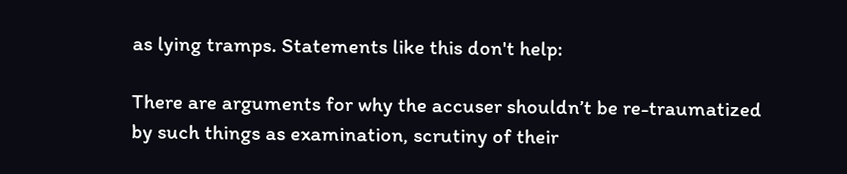as lying tramps. Statements like this don't help:

There are arguments for why the accuser shouldn’t be re-traumatized by such things as examination, scrutiny of their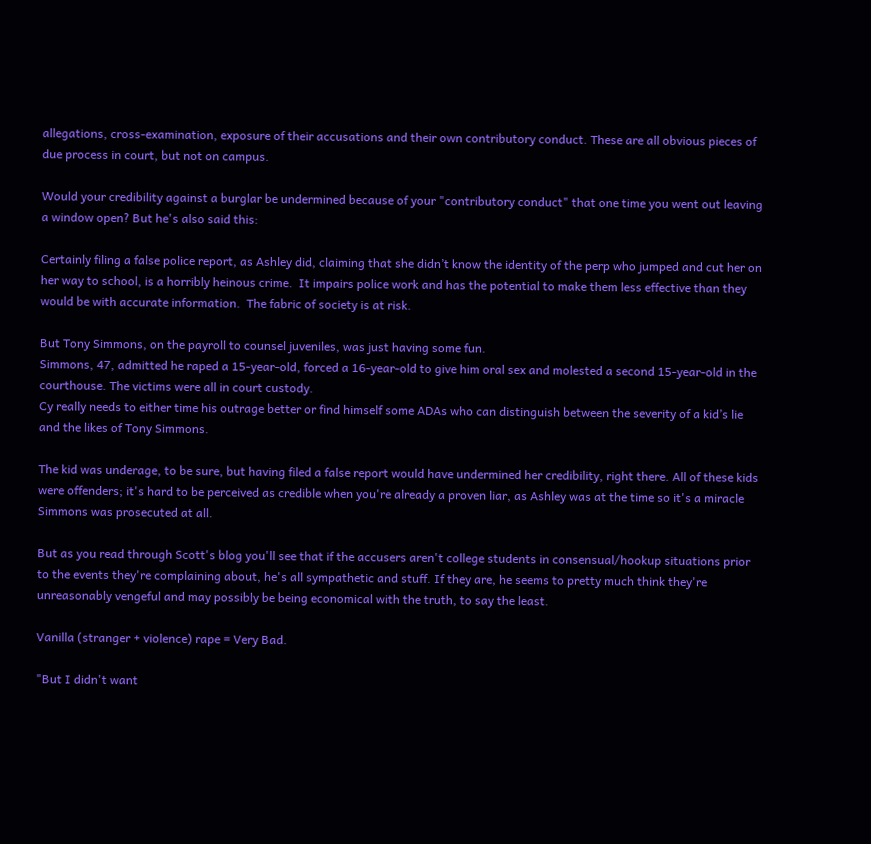allegations, cross-examination, exposure of their accusations and their own contributory conduct. These are all obvious pieces of due process in court, but not on campus.

Would your credibility against a burglar be undermined because of your "contributory conduct" that one time you went out leaving a window open? But he's also said this:

Certainly filing a false police report, as Ashley did, claiming that she didn’t know the identity of the perp who jumped and cut her on her way to school, is a horribly heinous crime.  It impairs police work and has the potential to make them less effective than they would be with accurate information.  The fabric of society is at risk.

But Tony Simmons, on the payroll to counsel juveniles, was just having some fun.
Simmons, 47, admitted he raped a 15-year-old, forced a 16-year-old to give him oral sex and molested a second 15-year-old in the courthouse. The victims were all in court custody.
Cy really needs to either time his outrage better or find himself some ADAs who can distinguish between the severity of a kid’s lie and the likes of Tony Simmons.

The kid was underage, to be sure, but having filed a false report would have undermined her credibility, right there. All of these kids were offenders; it's hard to be perceived as credible when you're already a proven liar, as Ashley was at the time so it's a miracle Simmons was prosecuted at all.

But as you read through Scott's blog you'll see that if the accusers aren't college students in consensual/hookup situations prior to the events they're complaining about, he's all sympathetic and stuff. If they are, he seems to pretty much think they're unreasonably vengeful and may possibly be being economical with the truth, to say the least.

Vanilla (stranger + violence) rape = Very Bad.

"But I didn't want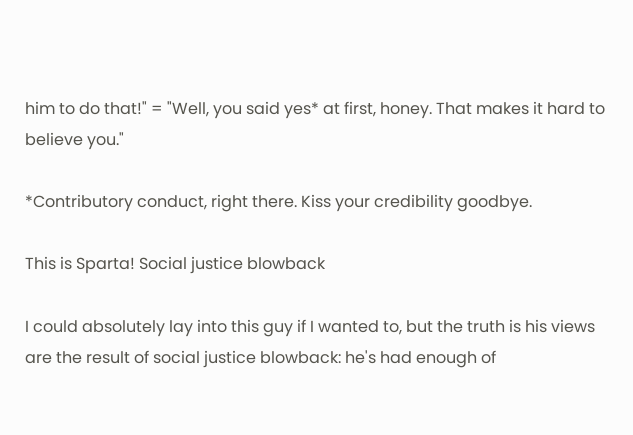him to do that!" = "Well, you said yes* at first, honey. That makes it hard to believe you."

*Contributory conduct, right there. Kiss your credibility goodbye.

This is Sparta! Social justice blowback

I could absolutely lay into this guy if I wanted to, but the truth is his views are the result of social justice blowback: he's had enough of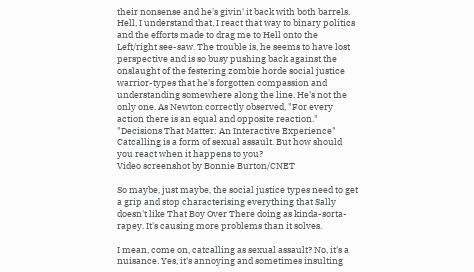their nonsense and he's givin' it back with both barrels. Hell, I understand that, I react that way to binary politics and the efforts made to drag me to Hell onto the Left/right see-saw. The trouble is, he seems to have lost perspective and is so busy pushing back against the onslaught of the festering zombie horde social justice warrior-types that he's forgotten compassion and understanding somewhere along the line. He's not the only one. As Newton correctly observed, "For every action there is an equal and opposite reaction."
"Decisions That Matter: An Interactive Experience"
Catcalling is a form of sexual assault. But how should you react when it happens to you?
Video screenshot by Bonnie Burton/CNET

So maybe, just maybe, the social justice types need to get a grip and stop characterising everything that Sally doesn't like That Boy Over There doing as kinda-sorta-rapey. It's causing more problems than it solves.

I mean, come on, catcalling as sexual assault? No, it's a nuisance. Yes, it's annoying and sometimes insulting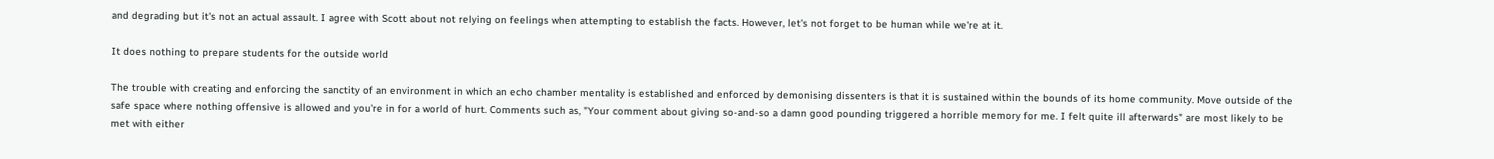and degrading but it's not an actual assault. I agree with Scott about not relying on feelings when attempting to establish the facts. However, let's not forget to be human while we're at it.

It does nothing to prepare students for the outside world

The trouble with creating and enforcing the sanctity of an environment in which an echo chamber mentality is established and enforced by demonising dissenters is that it is sustained within the bounds of its home community. Move outside of the safe space where nothing offensive is allowed and you're in for a world of hurt. Comments such as, "Your comment about giving so-and-so a damn good pounding triggered a horrible memory for me. I felt quite ill afterwards" are most likely to be met with either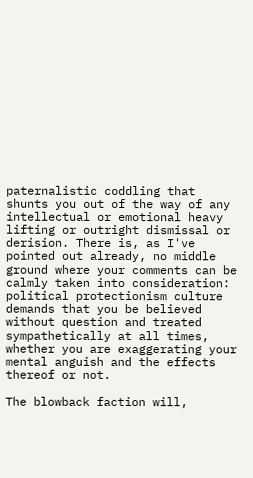paternalistic coddling that shunts you out of the way of any intellectual or emotional heavy lifting or outright dismissal or derision. There is, as I've pointed out already, no middle ground where your comments can be calmly taken into consideration: political protectionism culture demands that you be believed without question and treated sympathetically at all times, whether you are exaggerating your mental anguish and the effects thereof or not.

The blowback faction will,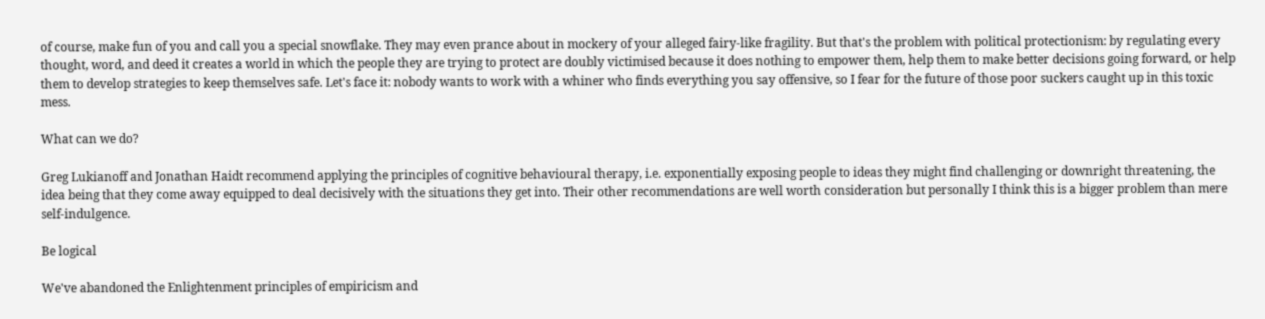of course, make fun of you and call you a special snowflake. They may even prance about in mockery of your alleged fairy-like fragility. But that's the problem with political protectionism: by regulating every thought, word, and deed it creates a world in which the people they are trying to protect are doubly victimised because it does nothing to empower them, help them to make better decisions going forward, or help them to develop strategies to keep themselves safe. Let's face it: nobody wants to work with a whiner who finds everything you say offensive, so I fear for the future of those poor suckers caught up in this toxic mess.

What can we do?

Greg Lukianoff and Jonathan Haidt recommend applying the principles of cognitive behavioural therapy, i.e. exponentially exposing people to ideas they might find challenging or downright threatening, the idea being that they come away equipped to deal decisively with the situations they get into. Their other recommendations are well worth consideration but personally I think this is a bigger problem than mere self-indulgence.

Be logical

We've abandoned the Enlightenment principles of empiricism and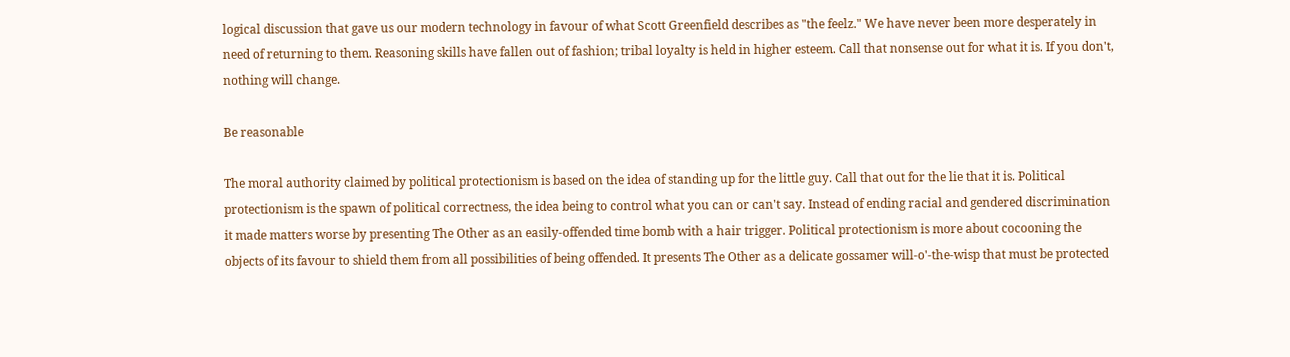logical discussion that gave us our modern technology in favour of what Scott Greenfield describes as "the feelz." We have never been more desperately in need of returning to them. Reasoning skills have fallen out of fashion; tribal loyalty is held in higher esteem. Call that nonsense out for what it is. If you don't, nothing will change.

Be reasonable

The moral authority claimed by political protectionism is based on the idea of standing up for the little guy. Call that out for the lie that it is. Political protectionism is the spawn of political correctness, the idea being to control what you can or can't say. Instead of ending racial and gendered discrimination it made matters worse by presenting The Other as an easily-offended time bomb with a hair trigger. Political protectionism is more about cocooning the objects of its favour to shield them from all possibilities of being offended. It presents The Other as a delicate gossamer will-o'-the-wisp that must be protected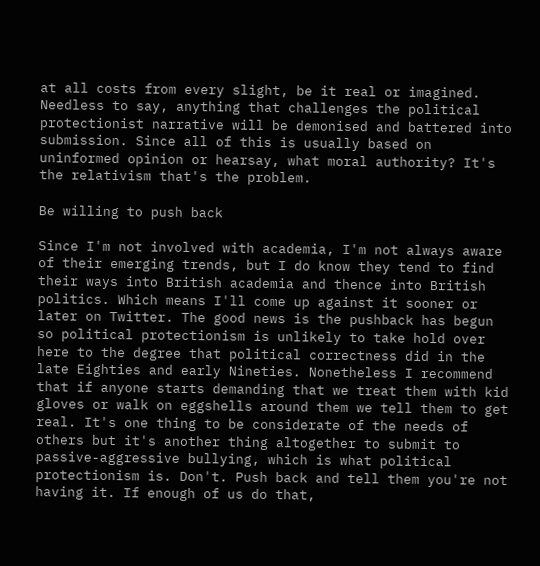at all costs from every slight, be it real or imagined. Needless to say, anything that challenges the political protectionist narrative will be demonised and battered into submission. Since all of this is usually based on uninformed opinion or hearsay, what moral authority? It's the relativism that's the problem.

Be willing to push back

Since I'm not involved with academia, I'm not always aware of their emerging trends, but I do know they tend to find their ways into British academia and thence into British politics. Which means I'll come up against it sooner or later on Twitter. The good news is the pushback has begun so political protectionism is unlikely to take hold over here to the degree that political correctness did in the late Eighties and early Nineties. Nonetheless I recommend that if anyone starts demanding that we treat them with kid gloves or walk on eggshells around them we tell them to get real. It's one thing to be considerate of the needs of others but it's another thing altogether to submit to passive-aggressive bullying, which is what political protectionism is. Don't. Push back and tell them you're not having it. If enough of us do that,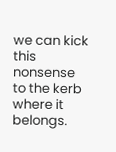we can kick this nonsense to the kerb where it belongs.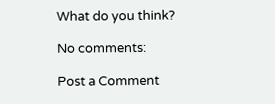What do you think?

No comments:

Post a Comment